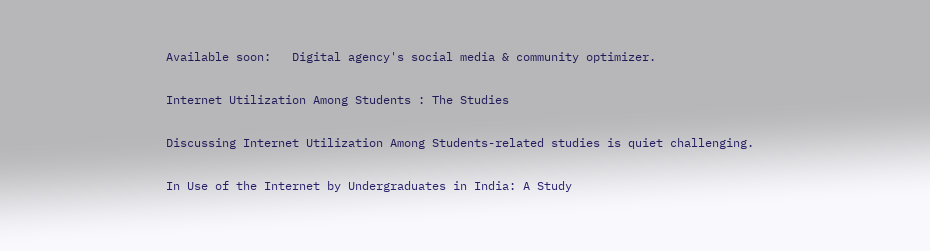Available soon:   Digital agency's social media & community optimizer.

Internet Utilization Among Students : The Studies

Discussing Internet Utilization Among Students-related studies is quiet challenging.

In Use of the Internet by Undergraduates in India: A Study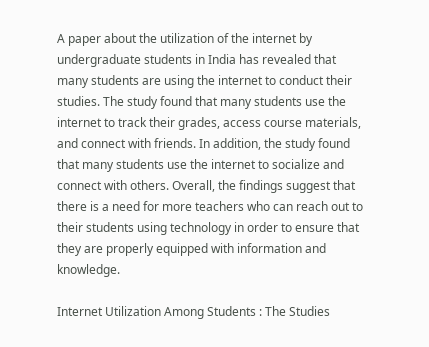A paper about the utilization of the internet by undergraduate students in India has revealed that many students are using the internet to conduct their studies. The study found that many students use the internet to track their grades, access course materials, and connect with friends. In addition, the study found that many students use the internet to socialize and connect with others. Overall, the findings suggest that there is a need for more teachers who can reach out to their students using technology in order to ensure that they are properly equipped with information and knowledge.

Internet Utilization Among Students : The Studies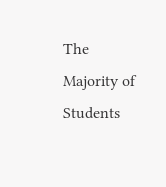The Majority of Students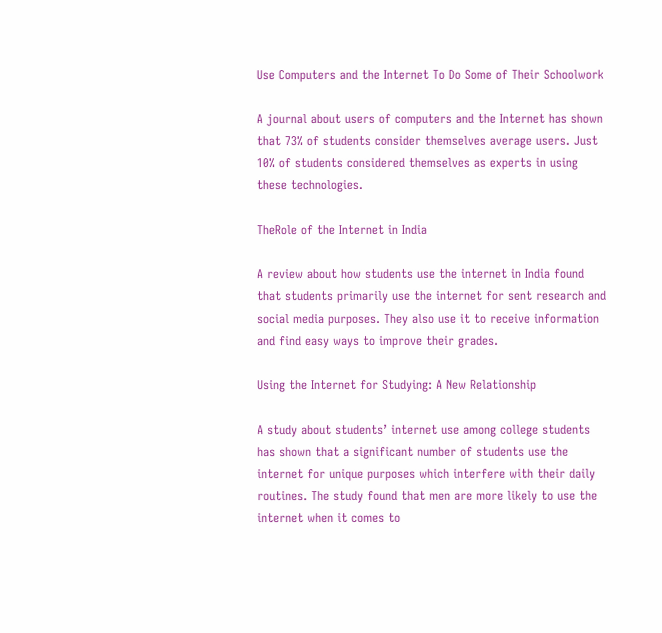Use Computers and the Internet To Do Some of Their Schoolwork

A journal about users of computers and the Internet has shown that 73% of students consider themselves average users. Just 10% of students considered themselves as experts in using these technologies.

TheRole of the Internet in India

A review about how students use the internet in India found that students primarily use the internet for sent research and social media purposes. They also use it to receive information and find easy ways to improve their grades.

Using the Internet for Studying: A New Relationship

A study about students’ internet use among college students has shown that a significant number of students use the internet for unique purposes which interfere with their daily routines. The study found that men are more likely to use the internet when it comes to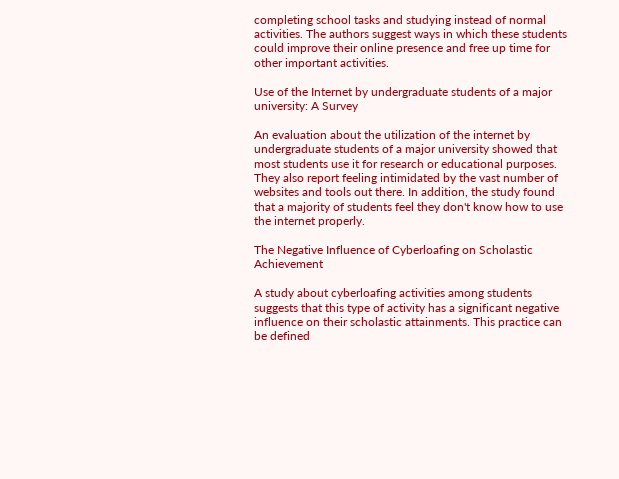completing school tasks and studying instead of normal activities. The authors suggest ways in which these students could improve their online presence and free up time for other important activities.

Use of the Internet by undergraduate students of a major university: A Survey

An evaluation about the utilization of the internet by undergraduate students of a major university showed that most students use it for research or educational purposes. They also report feeling intimidated by the vast number of websites and tools out there. In addition, the study found that a majority of students feel they don't know how to use the internet properly.

The Negative Influence of Cyberloafing on Scholastic Achievement

A study about cyberloafing activities among students suggests that this type of activity has a significant negative influence on their scholastic attainments. This practice can be defined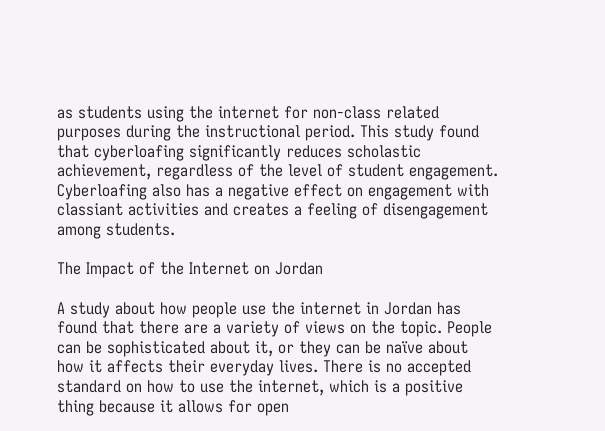as students using the internet for non-class related purposes during the instructional period. This study found that cyberloafing significantly reduces scholastic achievement, regardless of the level of student engagement. Cyberloafing also has a negative effect on engagement with classiant activities and creates a feeling of disengagement among students.

The Impact of the Internet on Jordan

A study about how people use the internet in Jordan has found that there are a variety of views on the topic. People can be sophisticated about it, or they can be naïve about how it affects their everyday lives. There is no accepted standard on how to use the internet, which is a positive thing because it allows for open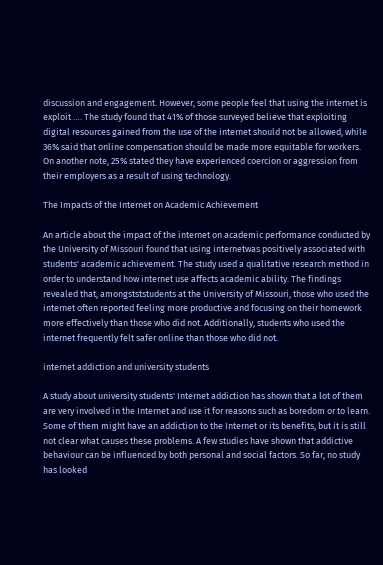discussion and engagement. However, some people feel that using the internet is exploit …. The study found that 41% of those surveyed believe that exploiting digital resources gained from the use of the internet should not be allowed, while 36% said that online compensation should be made more equitable for workers. On another note, 25% stated they have experienced coercion or aggression from their employers as a result of using technology.

The Impacts of the Internet on Academic Achievement

An article about the impact of the internet on academic performance conducted by the University of Missouri found that using internetwas positively associated with students' academic achievement. The study used a qualitative research method in order to understand how internet use affects academic ability. The findings revealed that, amongstststudents at the University of Missouri, those who used the internet often reported feeling more productive and focusing on their homework more effectively than those who did not. Additionally, students who used the internet frequently felt safer online than those who did not.

internet addiction and university students

A study about university students' Internet addiction has shown that a lot of them are very involved in the Internet and use it for reasons such as boredom or to learn. Some of them might have an addiction to the Internet or its benefits, but it is still not clear what causes these problems. A few studies have shown that addictive behaviour can be influenced by both personal and social factors. So far, no study has looked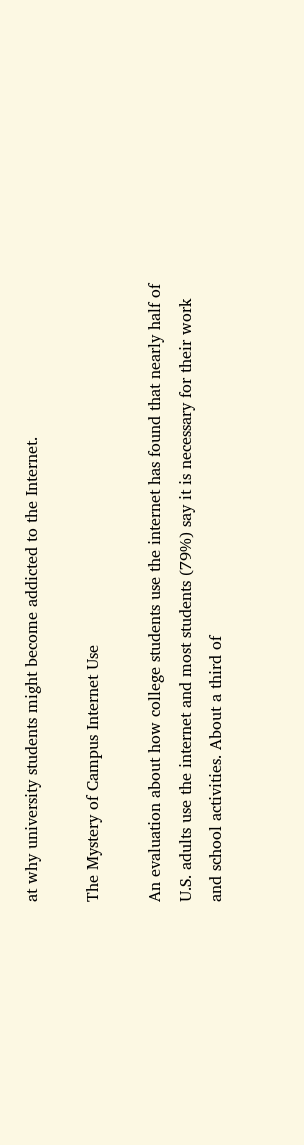at why university students might become addicted to the Internet.

The Mystery of Campus Internet Use

An evaluation about how college students use the internet has found that nearly half of U.S. adults use the internet and most students (79%) say it is necessary for their work and school activities. About a third of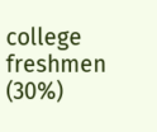college freshmen (30%)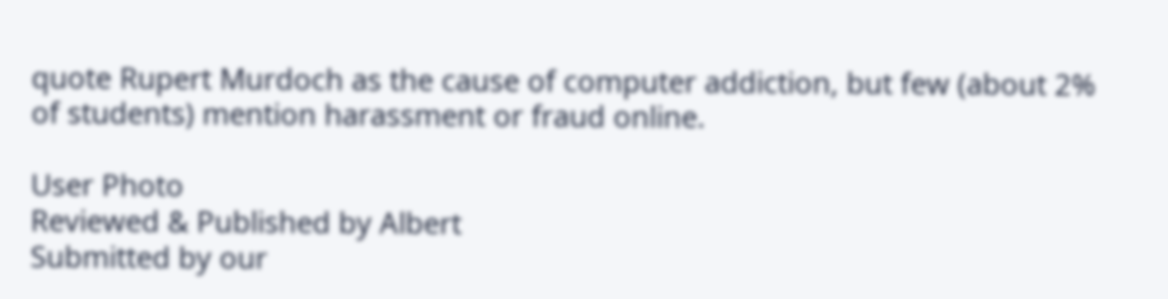quote Rupert Murdoch as the cause of computer addiction, but few (about 2% of students) mention harassment or fraud online.

User Photo
Reviewed & Published by Albert
Submitted by our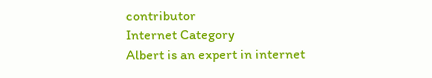contributor
Internet Category
Albert is an expert in internet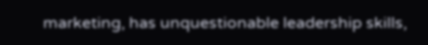marketing, has unquestionable leadership skills,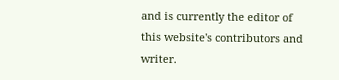and is currently the editor of this website's contributors and writer.